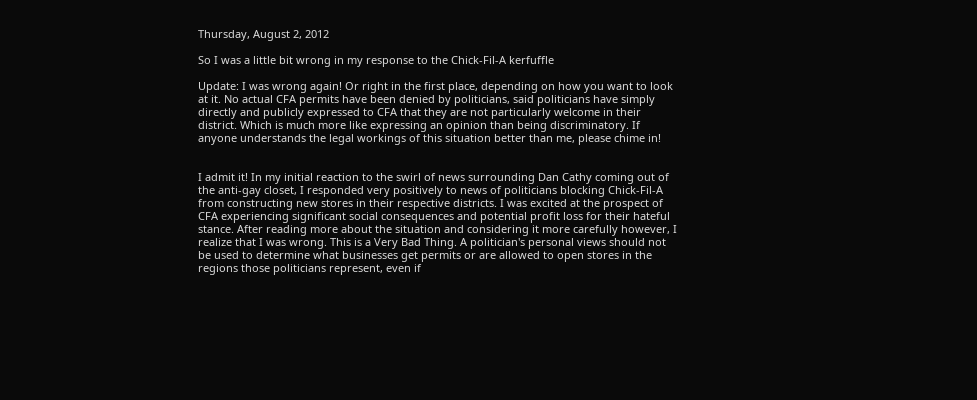Thursday, August 2, 2012

So I was a little bit wrong in my response to the Chick-Fil-A kerfuffle

Update: I was wrong again! Or right in the first place, depending on how you want to look at it. No actual CFA permits have been denied by politicians, said politicians have simply directly and publicly expressed to CFA that they are not particularly welcome in their district. Which is much more like expressing an opinion than being discriminatory. If anyone understands the legal workings of this situation better than me, please chime in!


I admit it! In my initial reaction to the swirl of news surrounding Dan Cathy coming out of the anti-gay closet, I responded very positively to news of politicians blocking Chick-Fil-A from constructing new stores in their respective districts. I was excited at the prospect of CFA experiencing significant social consequences and potential profit loss for their hateful stance. After reading more about the situation and considering it more carefully however, I realize that I was wrong. This is a Very Bad Thing. A politician's personal views should not be used to determine what businesses get permits or are allowed to open stores in the regions those politicians represent, even if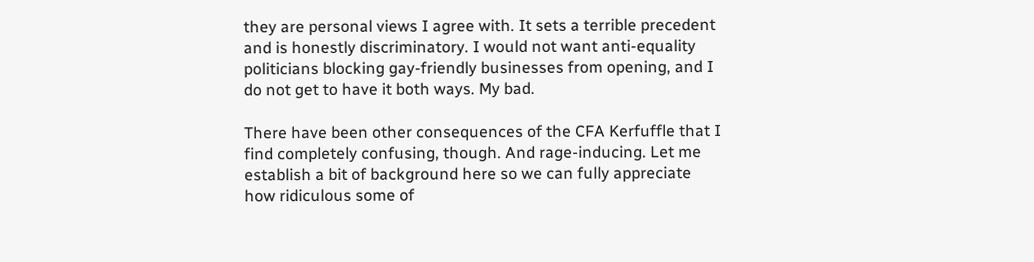they are personal views I agree with. It sets a terrible precedent and is honestly discriminatory. I would not want anti-equality politicians blocking gay-friendly businesses from opening, and I do not get to have it both ways. My bad.

There have been other consequences of the CFA Kerfuffle that I find completely confusing, though. And rage-inducing. Let me establish a bit of background here so we can fully appreciate how ridiculous some of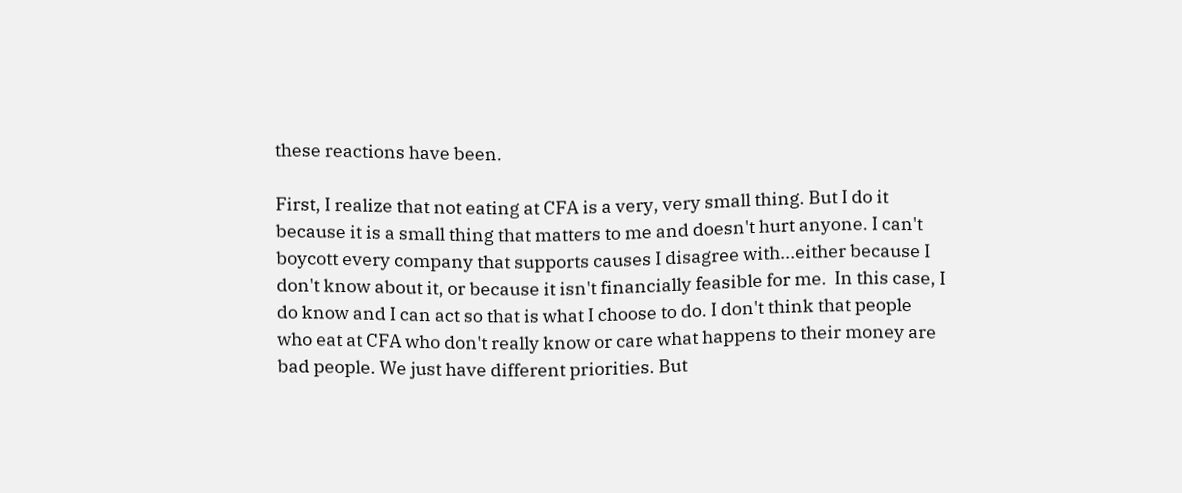these reactions have been.

First, I realize that not eating at CFA is a very, very small thing. But I do it because it is a small thing that matters to me and doesn't hurt anyone. I can't boycott every company that supports causes I disagree with...either because I don't know about it, or because it isn't financially feasible for me.  In this case, I do know and I can act so that is what I choose to do. I don't think that people who eat at CFA who don't really know or care what happens to their money are bad people. We just have different priorities. But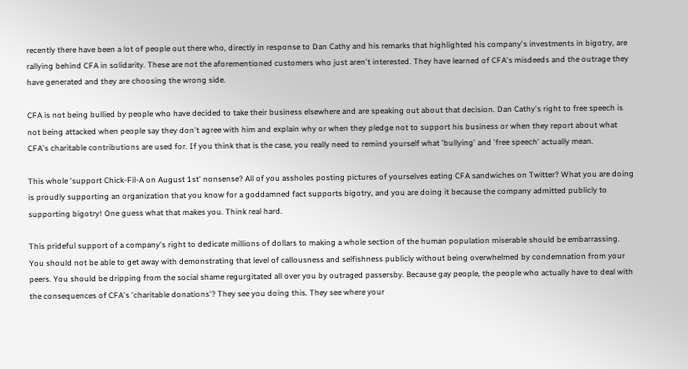recently there have been a lot of people out there who, directly in response to Dan Cathy and his remarks that highlighted his company's investments in bigotry, are rallying behind CFA in solidarity. These are not the aforementioned customers who just aren't interested. They have learned of CFA's misdeeds and the outrage they have generated and they are choosing the wrong side.

CFA is not being bullied by people who have decided to take their business elsewhere and are speaking out about that decision. Dan Cathy's right to free speech is not being attacked when people say they don't agree with him and explain why or when they pledge not to support his business or when they report about what CFA's charitable contributions are used for. If you think that is the case, you really need to remind yourself what 'bullying' and 'free speech' actually mean.

This whole 'support Chick-Fil-A on August 1st' nonsense? All of you assholes posting pictures of yourselves eating CFA sandwiches on Twitter? What you are doing is proudly supporting an organization that you know for a goddamned fact supports bigotry, and you are doing it because the company admitted publicly to supporting bigotry! One guess what that makes you. Think real hard.

This prideful support of a company's right to dedicate millions of dollars to making a whole section of the human population miserable should be embarrassing. You should not be able to get away with demonstrating that level of callousness and selfishness publicly without being overwhelmed by condemnation from your peers. You should be dripping from the social shame regurgitated all over you by outraged passersby. Because gay people, the people who actually have to deal with the consequences of CFA's 'charitable donations'? They see you doing this. They see where your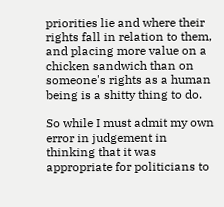priorities lie and where their rights fall in relation to them, and placing more value on a chicken sandwich than on someone's rights as a human being is a shitty thing to do.

So while I must admit my own error in judgement in thinking that it was appropriate for politicians to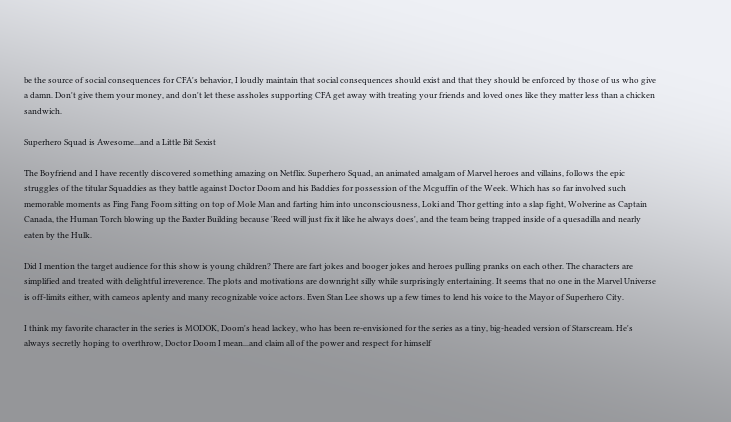be the source of social consequences for CFA's behavior, I loudly maintain that social consequences should exist and that they should be enforced by those of us who give a damn. Don't give them your money, and don't let these assholes supporting CFA get away with treating your friends and loved ones like they matter less than a chicken sandwich.

Superhero Squad is Awesome...and a Little Bit Sexist

The Boyfriend and I have recently discovered something amazing on Netflix. Superhero Squad, an animated amalgam of Marvel heroes and villains, follows the epic struggles of the titular Squaddies as they battle against Doctor Doom and his Baddies for possession of the Mcguffin of the Week. Which has so far involved such memorable moments as Fing Fang Foom sitting on top of Mole Man and farting him into unconsciousness, Loki and Thor getting into a slap fight, Wolverine as Captain Canada, the Human Torch blowing up the Baxter Building because 'Reed will just fix it like he always does', and the team being trapped inside of a quesadilla and nearly eaten by the Hulk.

Did I mention the target audience for this show is young children? There are fart jokes and booger jokes and heroes pulling pranks on each other. The characters are simplified and treated with delightful irreverence. The plots and motivations are downright silly while surprisingly entertaining. It seems that no one in the Marvel Universe is off-limits either, with cameos aplenty and many recognizable voice actors. Even Stan Lee shows up a few times to lend his voice to the Mayor of Superhero City.

I think my favorite character in the series is MODOK, Doom's head lackey, who has been re-envisioned for the series as a tiny, big-headed version of Starscream. He's always secretly hoping to overthrow, Doctor Doom I mean...and claim all of the power and respect for himself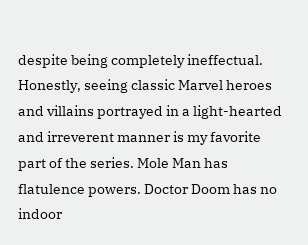despite being completely ineffectual. Honestly, seeing classic Marvel heroes and villains portrayed in a light-hearted and irreverent manner is my favorite part of the series. Mole Man has flatulence powers. Doctor Doom has no indoor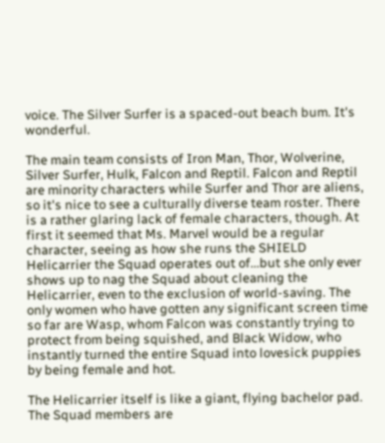voice. The Silver Surfer is a spaced-out beach bum. It's wonderful.

The main team consists of Iron Man, Thor, Wolverine, Silver Surfer, Hulk, Falcon and Reptil. Falcon and Reptil are minority characters while Surfer and Thor are aliens, so it's nice to see a culturally diverse team roster. There is a rather glaring lack of female characters, though. At first it seemed that Ms. Marvel would be a regular character, seeing as how she runs the SHIELD Helicarrier the Squad operates out of...but she only ever shows up to nag the Squad about cleaning the Helicarrier, even to the exclusion of world-saving. The only women who have gotten any significant screen time so far are Wasp, whom Falcon was constantly trying to protect from being squished, and Black Widow, who instantly turned the entire Squad into lovesick puppies by being female and hot.

The Helicarrier itself is like a giant, flying bachelor pad. The Squad members are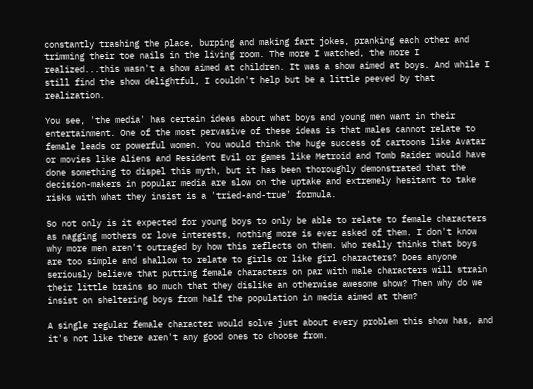constantly trashing the place, burping and making fart jokes, pranking each other and trimming their toe nails in the living room. The more I watched, the more I realized...this wasn't a show aimed at children. It was a show aimed at boys. And while I still find the show delightful, I couldn't help but be a little peeved by that realization.

You see, 'the media' has certain ideas about what boys and young men want in their entertainment. One of the most pervasive of these ideas is that males cannot relate to female leads or powerful women. You would think the huge success of cartoons like Avatar or movies like Aliens and Resident Evil or games like Metroid and Tomb Raider would have done something to dispel this myth, but it has been thoroughly demonstrated that the decision-makers in popular media are slow on the uptake and extremely hesitant to take risks with what they insist is a 'tried-and-true' formula.

So not only is it expected for young boys to only be able to relate to female characters as nagging mothers or love interests, nothing more is ever asked of them. I don't know why more men aren't outraged by how this reflects on them. Who really thinks that boys are too simple and shallow to relate to girls or like girl characters? Does anyone seriously believe that putting female characters on par with male characters will strain their little brains so much that they dislike an otherwise awesome show? Then why do we insist on sheltering boys from half the population in media aimed at them?

A single regular female character would solve just about every problem this show has, and it's not like there aren't any good ones to choose from.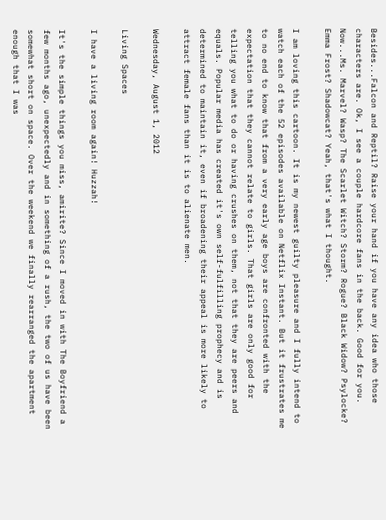Besides...Falcon and Reptil? Raise your hand if you have any idea who those characters are. Ok, I see a couple hardcore fans in the back. Good for you. Now...Ms. Marvel? Wasp? The Scarlet Witch? Storm? Rogue? Black Widow? Psylocke? Emma Frost? Shadowcat? Yeah, that's what I thought.

I am loving this cartoon. It is my newest guilty pleasure and I fully intend to watch each of the 52 episodes available on Netflix Instant. But it frustrates me to no end to know that from a very early age boys are confronted with the expectation that they cannot relate to girls. That girls are only good for telling you what to do or having crushes on them, not that they are peers and equals. Popular media has created it's own self-fulfilling prophecy and is determined to maintain it, even if broadening their appeal is more likely to attract female fans than it is to alienate men.

Wednesday, August 1, 2012

Living Spaces

I have a living room again! Huzzah!

It's the simple things you miss, amirite? Since I moved in with The Boyfriend a few months ago, unexpectedly and in something of a rush, the two of us have been somewhat short on space. Over the weekend we finally rearranged the apartment enough that I was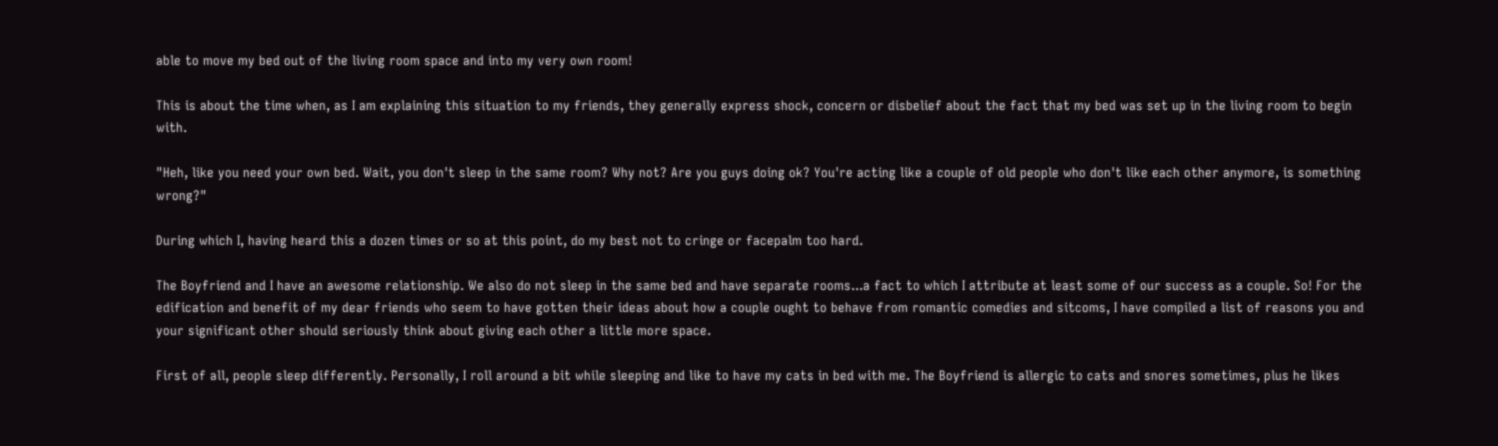able to move my bed out of the living room space and into my very own room!

This is about the time when, as I am explaining this situation to my friends, they generally express shock, concern or disbelief about the fact that my bed was set up in the living room to begin with.

"Heh, like you need your own bed. Wait, you don't sleep in the same room? Why not? Are you guys doing ok? You're acting like a couple of old people who don't like each other anymore, is something wrong?"

During which I, having heard this a dozen times or so at this point, do my best not to cringe or facepalm too hard.

The Boyfriend and I have an awesome relationship. We also do not sleep in the same bed and have separate rooms...a fact to which I attribute at least some of our success as a couple. So! For the edification and benefit of my dear friends who seem to have gotten their ideas about how a couple ought to behave from romantic comedies and sitcoms, I have compiled a list of reasons you and your significant other should seriously think about giving each other a little more space.

First of all, people sleep differently. Personally, I roll around a bit while sleeping and like to have my cats in bed with me. The Boyfriend is allergic to cats and snores sometimes, plus he likes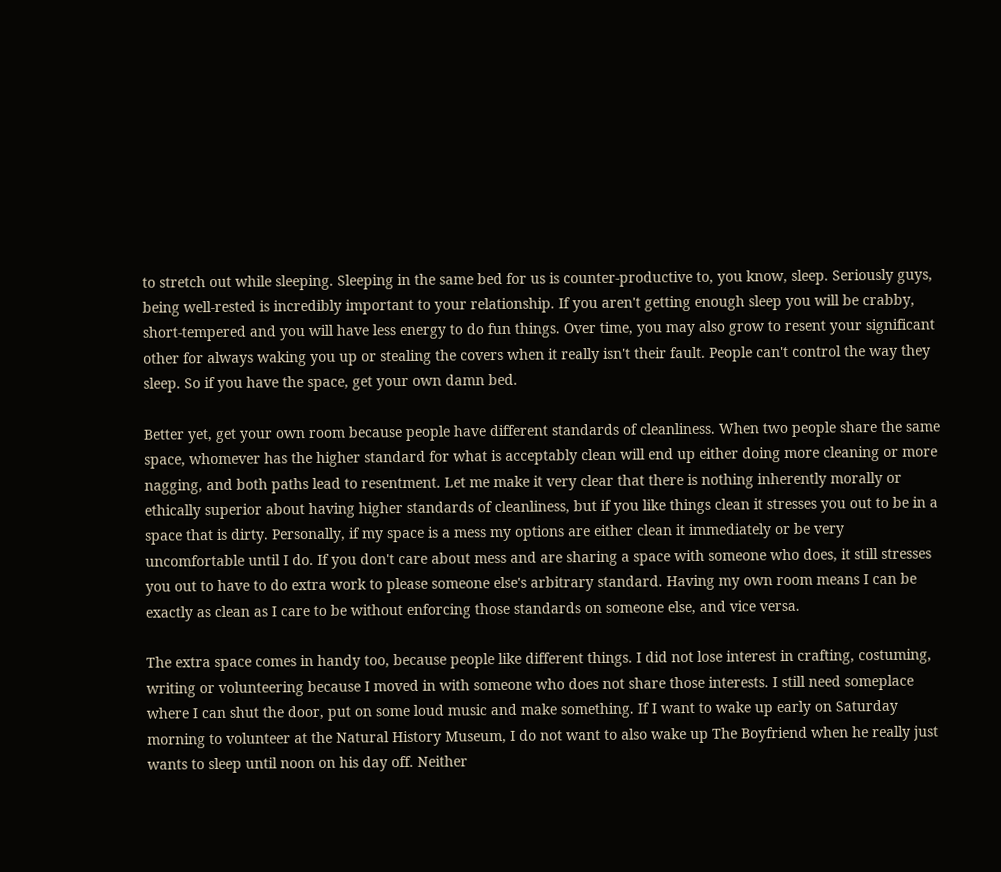to stretch out while sleeping. Sleeping in the same bed for us is counter-productive to, you know, sleep. Seriously guys, being well-rested is incredibly important to your relationship. If you aren't getting enough sleep you will be crabby, short-tempered and you will have less energy to do fun things. Over time, you may also grow to resent your significant other for always waking you up or stealing the covers when it really isn't their fault. People can't control the way they sleep. So if you have the space, get your own damn bed.

Better yet, get your own room because people have different standards of cleanliness. When two people share the same space, whomever has the higher standard for what is acceptably clean will end up either doing more cleaning or more nagging, and both paths lead to resentment. Let me make it very clear that there is nothing inherently morally or ethically superior about having higher standards of cleanliness, but if you like things clean it stresses you out to be in a space that is dirty. Personally, if my space is a mess my options are either clean it immediately or be very uncomfortable until I do. If you don't care about mess and are sharing a space with someone who does, it still stresses you out to have to do extra work to please someone else's arbitrary standard. Having my own room means I can be exactly as clean as I care to be without enforcing those standards on someone else, and vice versa.

The extra space comes in handy too, because people like different things. I did not lose interest in crafting, costuming, writing or volunteering because I moved in with someone who does not share those interests. I still need someplace where I can shut the door, put on some loud music and make something. If I want to wake up early on Saturday morning to volunteer at the Natural History Museum, I do not want to also wake up The Boyfriend when he really just wants to sleep until noon on his day off. Neither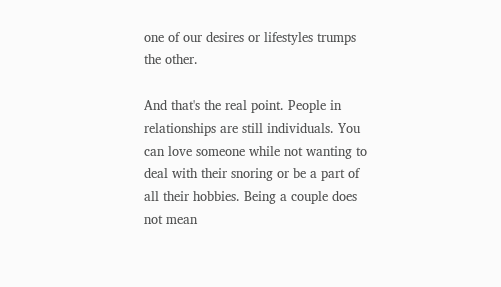one of our desires or lifestyles trumps the other.

And that's the real point. People in relationships are still individuals. You can love someone while not wanting to deal with their snoring or be a part of all their hobbies. Being a couple does not mean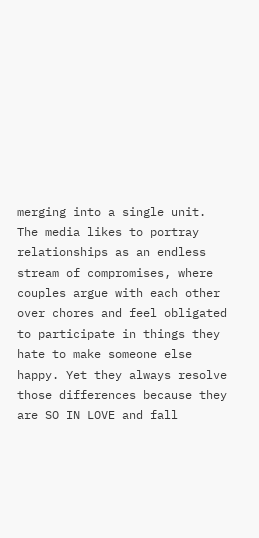merging into a single unit. The media likes to portray relationships as an endless stream of compromises, where couples argue with each other over chores and feel obligated to participate in things they hate to make someone else happy. Yet they always resolve those differences because they are SO IN LOVE and fall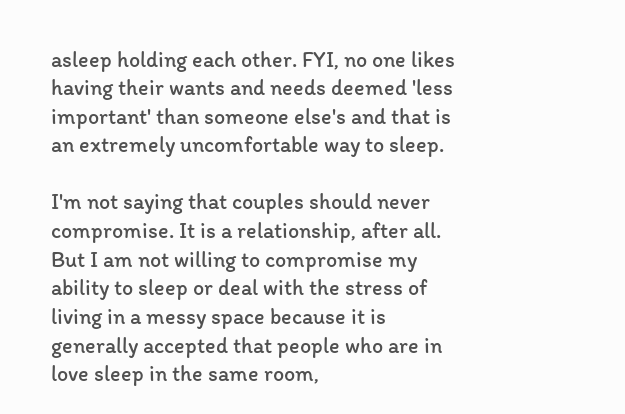asleep holding each other. FYI, no one likes having their wants and needs deemed 'less important' than someone else's and that is an extremely uncomfortable way to sleep.

I'm not saying that couples should never compromise. It is a relationship, after all. But I am not willing to compromise my ability to sleep or deal with the stress of living in a messy space because it is generally accepted that people who are in love sleep in the same room,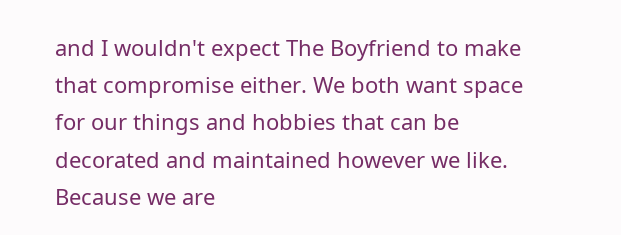and I wouldn't expect The Boyfriend to make that compromise either. We both want space for our things and hobbies that can be decorated and maintained however we like. Because we are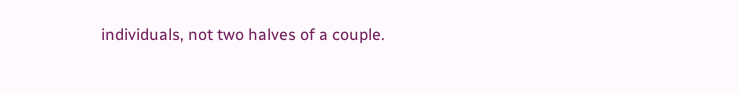individuals, not two halves of a couple.